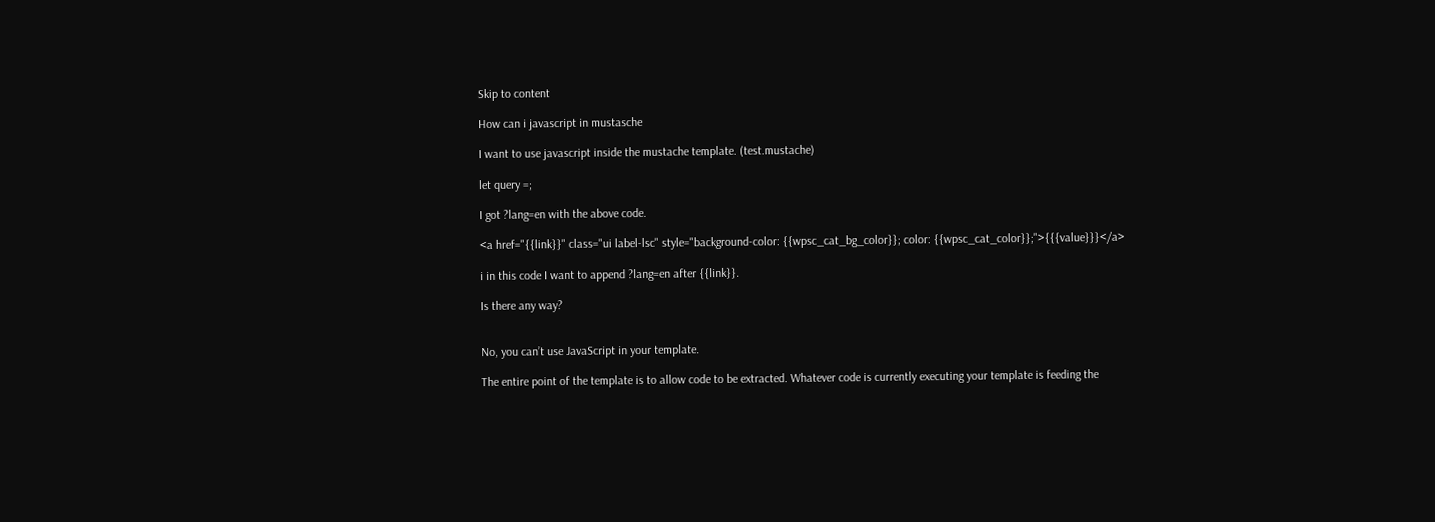Skip to content

How can i javascript in mustasche

I want to use javascript inside the mustache template. (test.mustache)

let query =;

I got ?lang=en with the above code.

<a href="{{link}}" class="ui label-lsc" style="background-color: {{wpsc_cat_bg_color}}; color: {{wpsc_cat_color}};">{{{value}}}</a>

i in this code I want to append ?lang=en after {{link}}.

Is there any way?


No, you can’t use JavaScript in your template.

The entire point of the template is to allow code to be extracted. Whatever code is currently executing your template is feeding the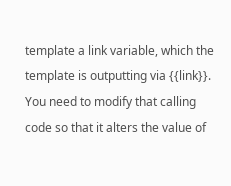template a link variable, which the template is outputting via {{link}}. You need to modify that calling code so that it alters the value of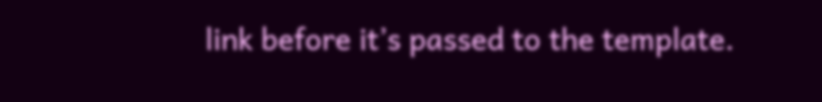link before it’s passed to the template.